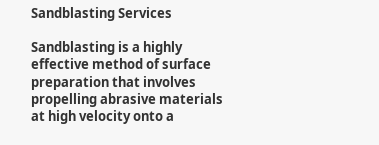Sandblasting Services

Sandblasting is a highly effective method of surface preparation that involves propelling abrasive materials at high velocity onto a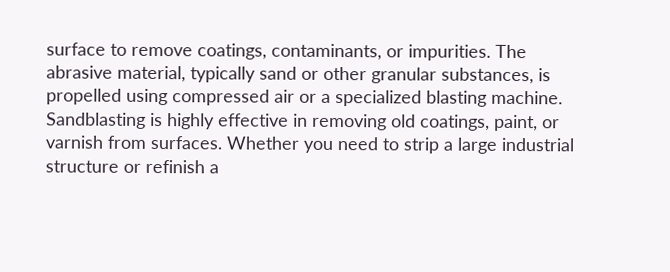surface to remove coatings, contaminants, or impurities. The abrasive material, typically sand or other granular substances, is propelled using compressed air or a specialized blasting machine. Sandblasting is highly effective in removing old coatings, paint, or varnish from surfaces. Whether you need to strip a large industrial structure or refinish a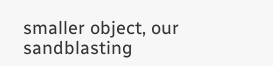smaller object, our sandblasting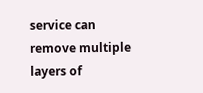service can remove multiple layers of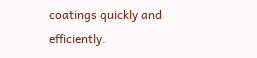coatings quickly and efficiently.